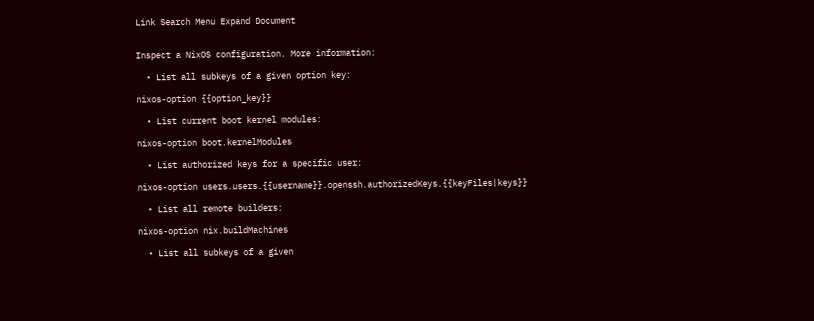Link Search Menu Expand Document


Inspect a NixOS configuration. More information:

  • List all subkeys of a given option key:

nixos-option {{option_key}}

  • List current boot kernel modules:

nixos-option boot.kernelModules

  • List authorized keys for a specific user:

nixos-option users.users.{{username}}.openssh.authorizedKeys.{{keyFiles|keys}}

  • List all remote builders:

nixos-option nix.buildMachines

  • List all subkeys of a given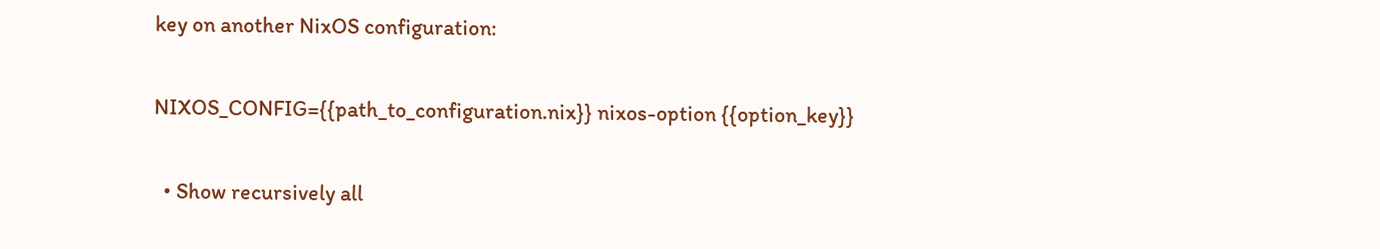key on another NixOS configuration:

NIXOS_CONFIG={{path_to_configuration.nix}} nixos-option {{option_key}}

  • Show recursively all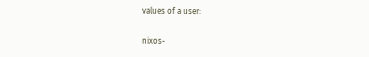values of a user:

nixos-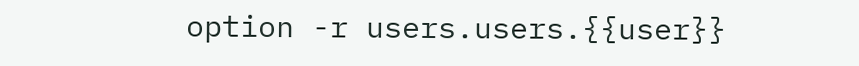option -r users.users.{{user}}